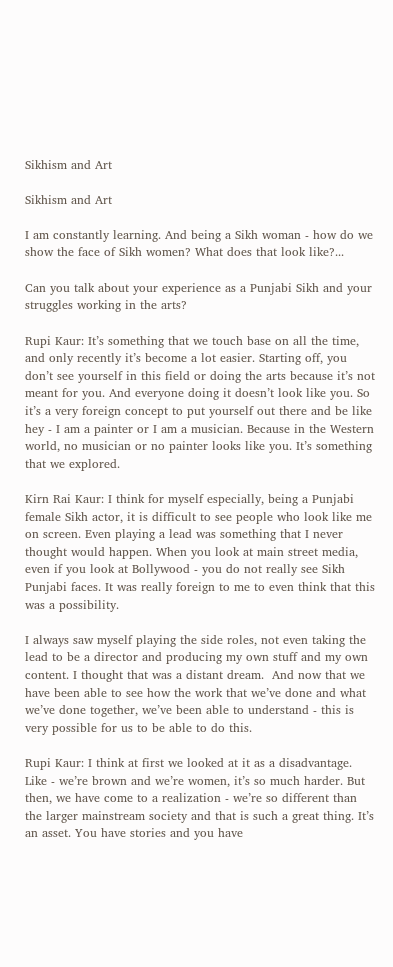Sikhism and Art

Sikhism and Art

I am constantly learning. And being a Sikh woman - how do we show the face of Sikh women? What does that look like?...

Can you talk about your experience as a Punjabi Sikh and your struggles working in the arts?

Rupi Kaur: It’s something that we touch base on all the time, and only recently it’s become a lot easier. Starting off, you don’t see yourself in this field or doing the arts because it’s not meant for you. And everyone doing it doesn’t look like you. So it’s a very foreign concept to put yourself out there and be like hey - I am a painter or I am a musician. Because in the Western world, no musician or no painter looks like you. It’s something that we explored.

Kirn Rai Kaur: I think for myself especially, being a Punjabi female Sikh actor, it is difficult to see people who look like me on screen. Even playing a lead was something that I never thought would happen. When you look at main street media, even if you look at Bollywood - you do not really see Sikh Punjabi faces. It was really foreign to me to even think that this was a possibility.

I always saw myself playing the side roles, not even taking the lead to be a director and producing my own stuff and my own content. I thought that was a distant dream.  And now that we have been able to see how the work that we’ve done and what we’ve done together, we’ve been able to understand - this is very possible for us to be able to do this.

Rupi Kaur: I think at first we looked at it as a disadvantage. Like - we’re brown and we’re women, it’s so much harder. But then, we have come to a realization - we’re so different than the larger mainstream society and that is such a great thing. It’s an asset. You have stories and you have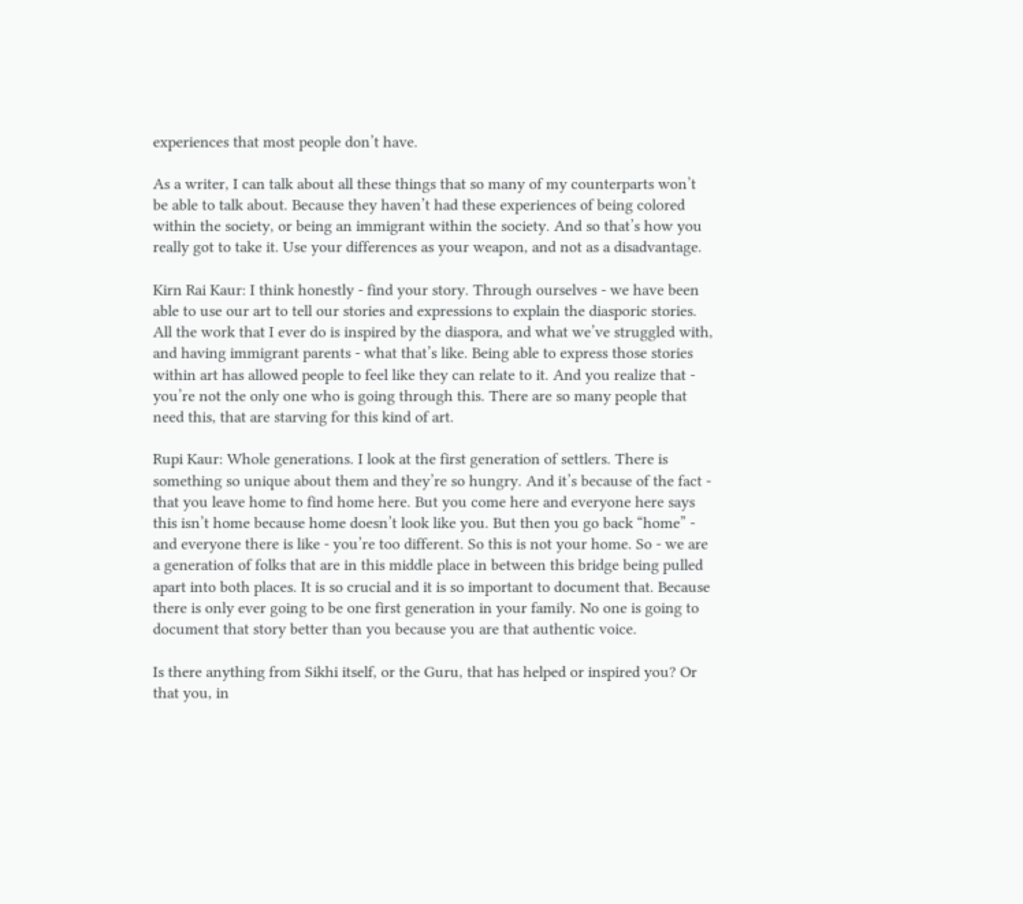experiences that most people don’t have.

As a writer, I can talk about all these things that so many of my counterparts won’t be able to talk about. Because they haven’t had these experiences of being colored within the society, or being an immigrant within the society. And so that’s how you really got to take it. Use your differences as your weapon, and not as a disadvantage.

Kirn Rai Kaur: I think honestly - find your story. Through ourselves - we have been able to use our art to tell our stories and expressions to explain the diasporic stories. All the work that I ever do is inspired by the diaspora, and what we’ve struggled with, and having immigrant parents - what that’s like. Being able to express those stories within art has allowed people to feel like they can relate to it. And you realize that - you’re not the only one who is going through this. There are so many people that need this, that are starving for this kind of art.

Rupi Kaur: Whole generations. I look at the first generation of settlers. There is something so unique about them and they’re so hungry. And it’s because of the fact - that you leave home to find home here. But you come here and everyone here says this isn’t home because home doesn’t look like you. But then you go back “home” - and everyone there is like - you’re too different. So this is not your home. So - we are a generation of folks that are in this middle place in between this bridge being pulled apart into both places. It is so crucial and it is so important to document that. Because there is only ever going to be one first generation in your family. No one is going to document that story better than you because you are that authentic voice.

Is there anything from Sikhi itself, or the Guru, that has helped or inspired you? Or that you, in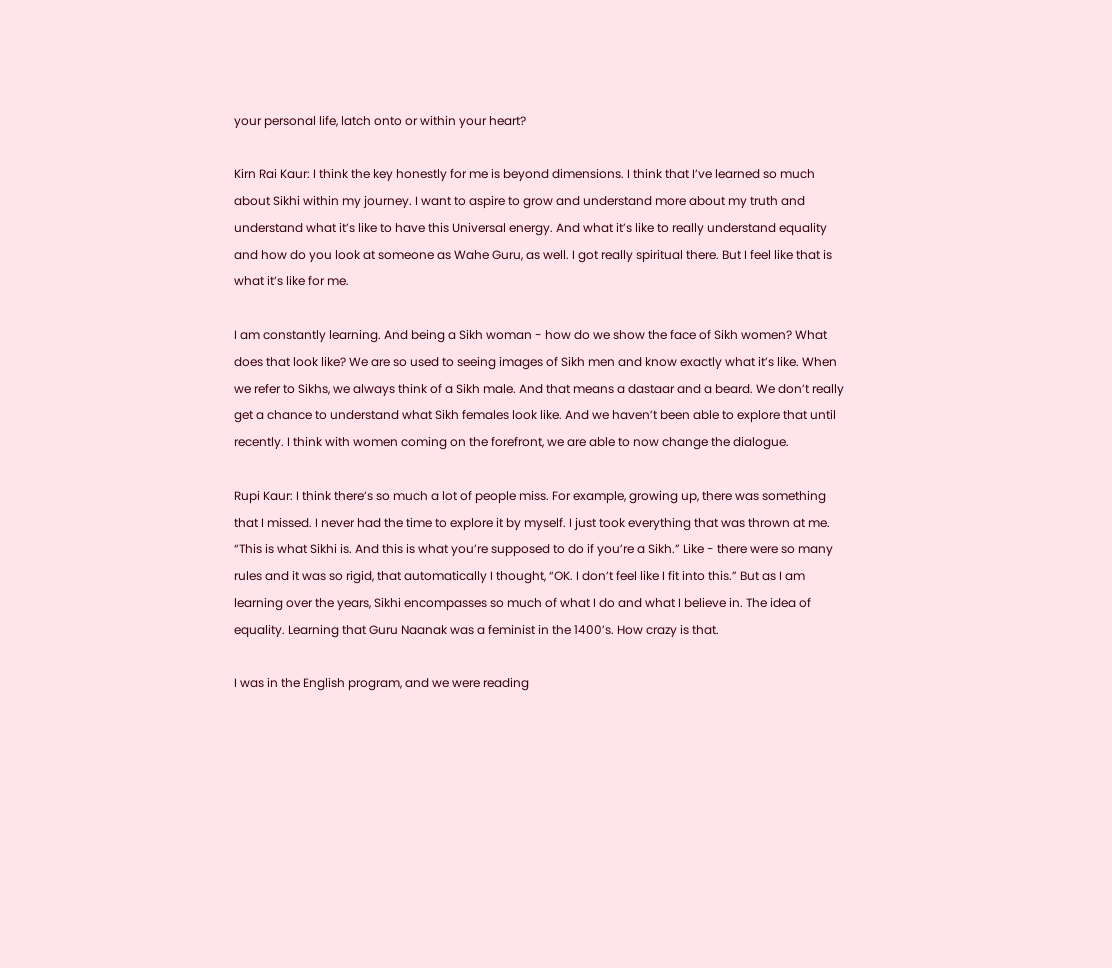your personal life, latch onto or within your heart?

Kirn Rai Kaur: I think the key honestly for me is beyond dimensions. I think that I’ve learned so much about Sikhi within my journey. I want to aspire to grow and understand more about my truth and understand what it’s like to have this Universal energy. And what it’s like to really understand equality and how do you look at someone as Wahe Guru, as well. I got really spiritual there. But I feel like that is what it’s like for me.

I am constantly learning. And being a Sikh woman - how do we show the face of Sikh women? What does that look like? We are so used to seeing images of Sikh men and know exactly what it’s like. When we refer to Sikhs, we always think of a Sikh male. And that means a dastaar and a beard. We don’t really get a chance to understand what Sikh females look like. And we haven’t been able to explore that until recently. I think with women coming on the forefront, we are able to now change the dialogue.

Rupi Kaur: I think there’s so much a lot of people miss. For example, growing up, there was something that I missed. I never had the time to explore it by myself. I just took everything that was thrown at me. “This is what Sikhi is. And this is what you’re supposed to do if you’re a Sikh.” Like - there were so many rules and it was so rigid, that automatically I thought, “OK. I don’t feel like I fit into this.” But as I am learning over the years, Sikhi encompasses so much of what I do and what I believe in. The idea of equality. Learning that Guru Naanak was a feminist in the 1400’s. How crazy is that.

I was in the English program, and we were reading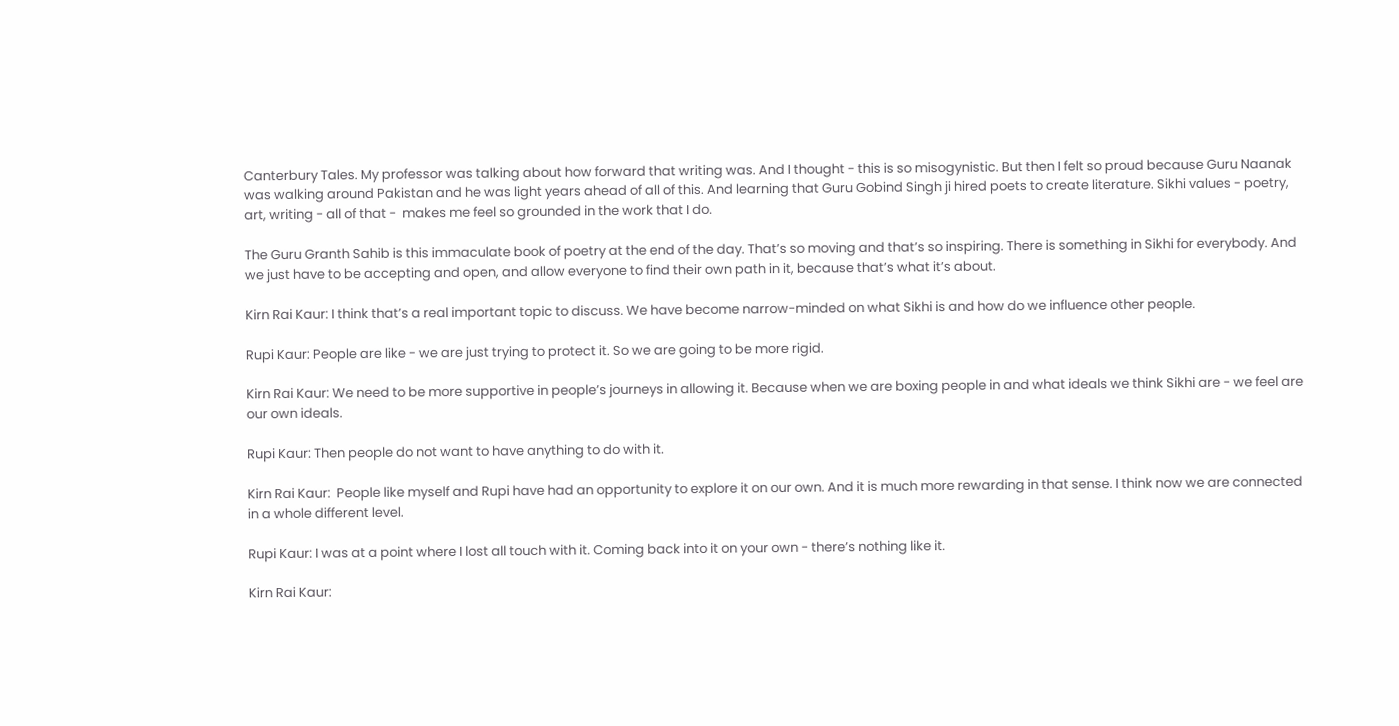Canterbury Tales. My professor was talking about how forward that writing was. And I thought - this is so misogynistic. But then I felt so proud because Guru Naanak was walking around Pakistan and he was light years ahead of all of this. And learning that Guru Gobind Singh ji hired poets to create literature. Sikhi values - poetry, art, writing - all of that -  makes me feel so grounded in the work that I do.

The Guru Granth Sahib is this immaculate book of poetry at the end of the day. That’s so moving and that’s so inspiring. There is something in Sikhi for everybody. And we just have to be accepting and open, and allow everyone to find their own path in it, because that’s what it’s about.

Kirn Rai Kaur: I think that’s a real important topic to discuss. We have become narrow-minded on what Sikhi is and how do we influence other people.

Rupi Kaur: People are like - we are just trying to protect it. So we are going to be more rigid.

Kirn Rai Kaur: We need to be more supportive in people’s journeys in allowing it. Because when we are boxing people in and what ideals we think Sikhi are - we feel are our own ideals.

Rupi Kaur: Then people do not want to have anything to do with it.

Kirn Rai Kaur:  People like myself and Rupi have had an opportunity to explore it on our own. And it is much more rewarding in that sense. I think now we are connected in a whole different level.

Rupi Kaur: I was at a point where I lost all touch with it. Coming back into it on your own - there’s nothing like it.

Kirn Rai Kaur: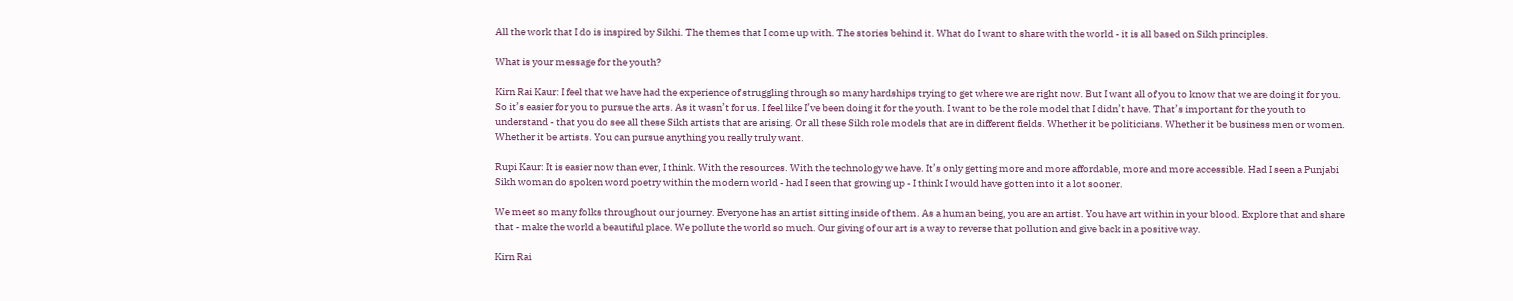All the work that I do is inspired by Sikhi. The themes that I come up with. The stories behind it. What do I want to share with the world - it is all based on Sikh principles.

What is your message for the youth?

Kirn Rai Kaur: I feel that we have had the experience of struggling through so many hardships trying to get where we are right now. But I want all of you to know that we are doing it for you. So it’s easier for you to pursue the arts. As it wasn’t for us. I feel like I’ve been doing it for the youth. I want to be the role model that I didn’t have. That’s important for the youth to understand - that you do see all these Sikh artists that are arising. Or all these Sikh role models that are in different fields. Whether it be politicians. Whether it be business men or women. Whether it be artists. You can pursue anything you really truly want.

Rupi Kaur: It is easier now than ever, I think. With the resources. With the technology we have. It’s only getting more and more affordable, more and more accessible. Had I seen a Punjabi Sikh woman do spoken word poetry within the modern world - had I seen that growing up - I think I would have gotten into it a lot sooner.

We meet so many folks throughout our journey. Everyone has an artist sitting inside of them. As a human being, you are an artist. You have art within in your blood. Explore that and share that - make the world a beautiful place. We pollute the world so much. Our giving of our art is a way to reverse that pollution and give back in a positive way.

Kirn Rai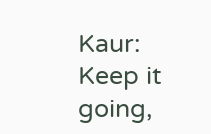Kaur:  Keep it going,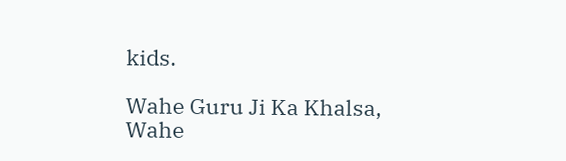kids.

Wahe Guru Ji Ka Khalsa, Wahe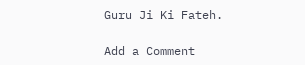Guru Ji Ki Fateh.

Add a Comment